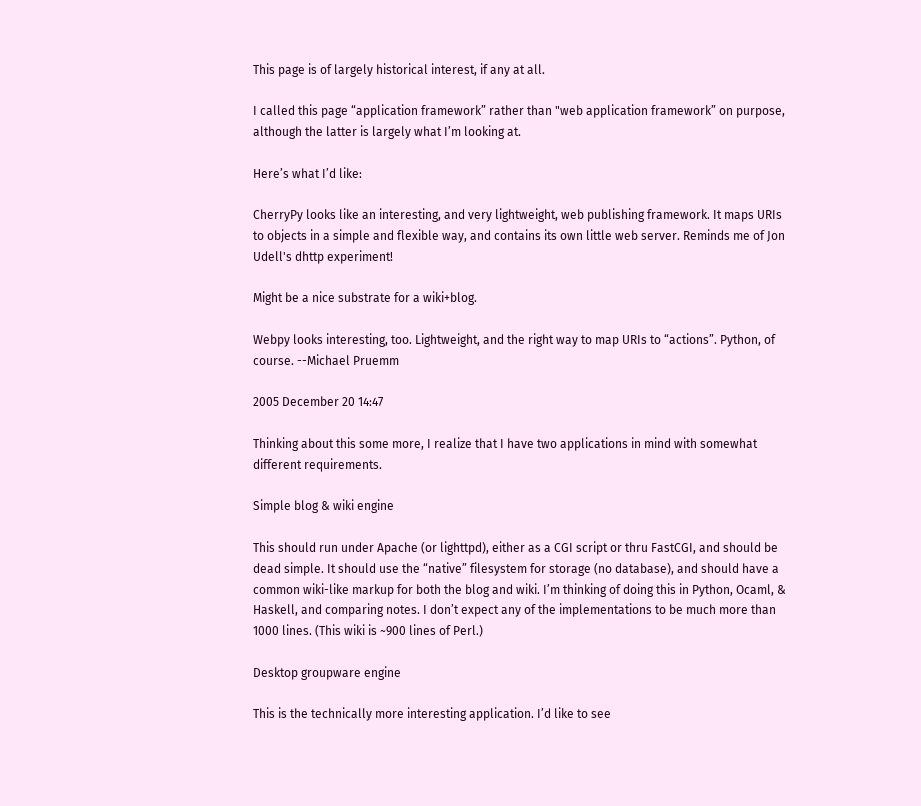This page is of largely historical interest, if any at all.

I called this page “application framework” rather than "web application framework” on purpose, although the latter is largely what I’m looking at.

Here’s what I’d like:

CherryPy looks like an interesting, and very lightweight, web publishing framework. It maps URIs to objects in a simple and flexible way, and contains its own little web server. Reminds me of Jon Udell's dhttp experiment!

Might be a nice substrate for a wiki+blog.

Webpy looks interesting, too. Lightweight, and the right way to map URIs to “actions”. Python, of course. --Michael Pruemm

2005 December 20 14:47

Thinking about this some more, I realize that I have two applications in mind with somewhat different requirements.

Simple blog & wiki engine

This should run under Apache (or lighttpd), either as a CGI script or thru FastCGI, and should be dead simple. It should use the “native” filesystem for storage (no database), and should have a common wiki-like markup for both the blog and wiki. I’m thinking of doing this in Python, Ocaml, & Haskell, and comparing notes. I don’t expect any of the implementations to be much more than 1000 lines. (This wiki is ~900 lines of Perl.)

Desktop groupware engine

This is the technically more interesting application. I’d like to see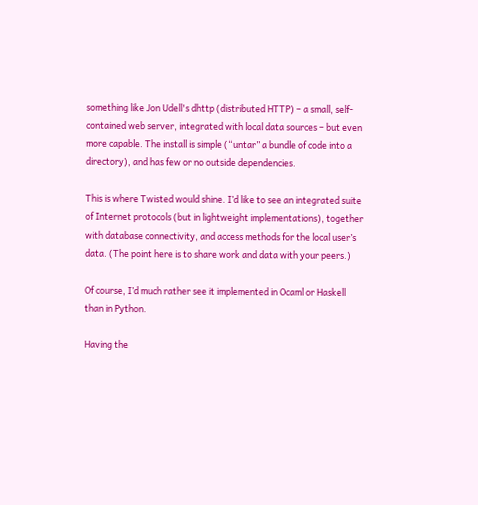something like Jon Udell's dhttp (distributed HTTP) – a small, self-contained web server, integrated with local data sources – but even more capable. The install is simple (“untar” a bundle of code into a directory), and has few or no outside dependencies.

This is where Twisted would shine. I’d like to see an integrated suite of Internet protocols (but in lightweight implementations), together with database connectivity, and access methods for the local user’s data. (The point here is to share work and data with your peers.)

Of course, I’d much rather see it implemented in Ocaml or Haskell than in Python.

Having the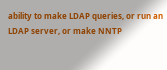ability to make LDAP queries, or run an LDAP server, or make NNTP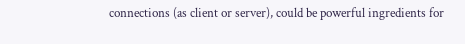connections (as client or server), could be powerful ingredients for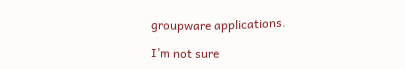groupware applications.

I’m not sure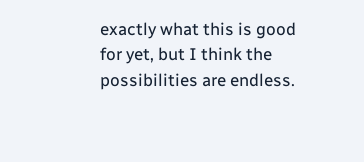exactly what this is good for yet, but I think the possibilities are endless.